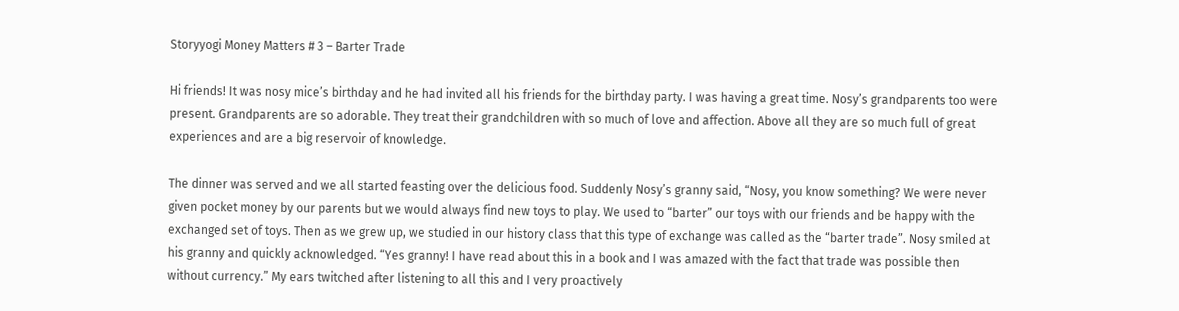Storyyogi Money Matters # 3 – Barter Trade

Hi friends! It was nosy mice’s birthday and he had invited all his friends for the birthday party. I was having a great time. Nosy’s grandparents too were present. Grandparents are so adorable. They treat their grandchildren with so much of love and affection. Above all they are so much full of great experiences and are a big reservoir of knowledge.

The dinner was served and we all started feasting over the delicious food. Suddenly Nosy’s granny said, “Nosy, you know something? We were never given pocket money by our parents but we would always find new toys to play. We used to “barter” our toys with our friends and be happy with the exchanged set of toys. Then as we grew up, we studied in our history class that this type of exchange was called as the “barter trade”. Nosy smiled at his granny and quickly acknowledged. “Yes granny! I have read about this in a book and I was amazed with the fact that trade was possible then without currency.” My ears twitched after listening to all this and I very proactively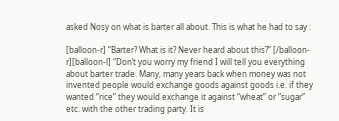asked Nosy on what is barter all about. This is what he had to say :

[balloon-r] “Barter? What is it? Never heard about this?” [/balloon-r][balloon-l] “Don’t you worry my friend I will tell you everything about barter trade. Many, many years back when money was not invented people would exchange goods against goods i.e. if they wanted “rice” they would exchange it against “wheat” or “sugar” etc. with the other trading party. It is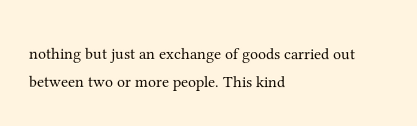nothing but just an exchange of goods carried out between two or more people. This kind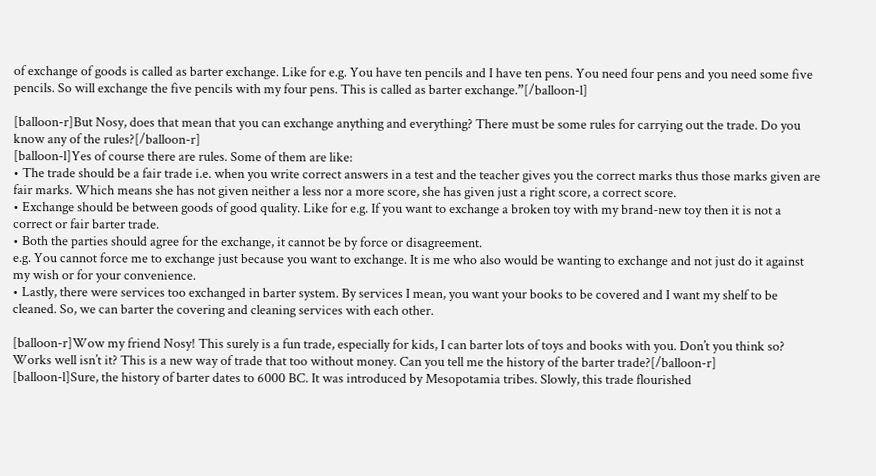of exchange of goods is called as barter exchange. Like for e.g. You have ten pencils and I have ten pens. You need four pens and you need some five pencils. So will exchange the five pencils with my four pens. This is called as barter exchange.”[/balloon-l]

[balloon-r]But Nosy, does that mean that you can exchange anything and everything? There must be some rules for carrying out the trade. Do you know any of the rules?[/balloon-r]
[balloon-l]Yes of course there are rules. Some of them are like:
• The trade should be a fair trade i.e. when you write correct answers in a test and the teacher gives you the correct marks thus those marks given are fair marks. Which means she has not given neither a less nor a more score, she has given just a right score, a correct score.
• Exchange should be between goods of good quality. Like for e.g. If you want to exchange a broken toy with my brand-new toy then it is not a correct or fair barter trade.
• Both the parties should agree for the exchange, it cannot be by force or disagreement.
e.g. You cannot force me to exchange just because you want to exchange. It is me who also would be wanting to exchange and not just do it against my wish or for your convenience.
• Lastly, there were services too exchanged in barter system. By services I mean, you want your books to be covered and I want my shelf to be cleaned. So, we can barter the covering and cleaning services with each other.

[balloon-r]Wow my friend Nosy! This surely is a fun trade, especially for kids, I can barter lots of toys and books with you. Don’t you think so? Works well isn’t it? This is a new way of trade that too without money. Can you tell me the history of the barter trade?[/balloon-r]
[balloon-l]Sure, the history of barter dates to 6000 BC. It was introduced by Mesopotamia tribes. Slowly, this trade flourished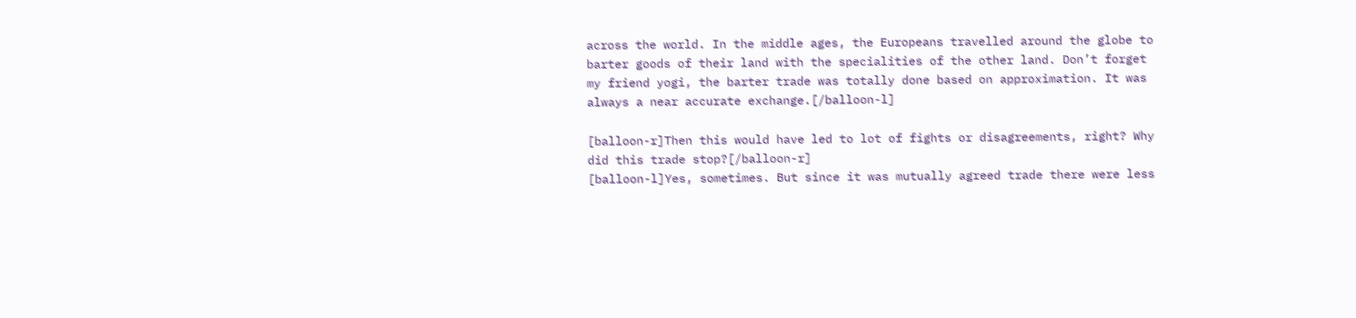across the world. In the middle ages, the Europeans travelled around the globe to barter goods of their land with the specialities of the other land. Don’t forget my friend yogi, the barter trade was totally done based on approximation. It was always a near accurate exchange.[/balloon-l]

[balloon-r]Then this would have led to lot of fights or disagreements, right? Why did this trade stop?[/balloon-r]
[balloon-l]Yes, sometimes. But since it was mutually agreed trade there were less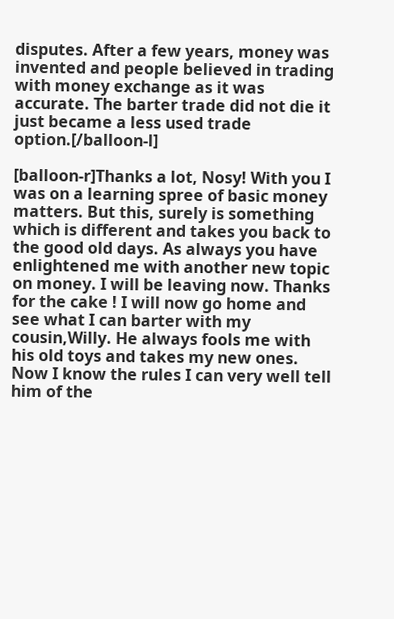disputes. After a few years, money was invented and people believed in trading with money exchange as it was accurate. The barter trade did not die it just became a less used trade option.[/balloon-l]

[balloon-r]Thanks a lot, Nosy! With you I was on a learning spree of basic money matters. But this, surely is something which is different and takes you back to the good old days. As always you have enlightened me with another new topic on money. I will be leaving now. Thanks for the cake ! I will now go home and see what I can barter with my cousin,Willy. He always fools me with his old toys and takes my new ones. Now I know the rules I can very well tell him of the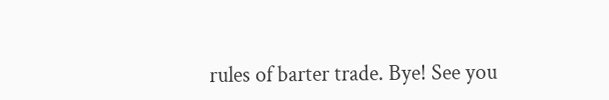rules of barter trade. Bye! See you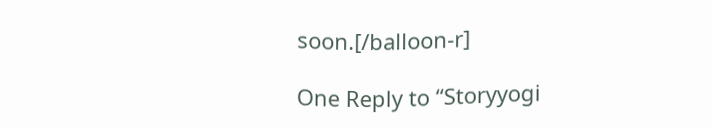soon.[/balloon-r]

One Reply to “Storyyogi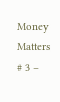Money Matters # 3 –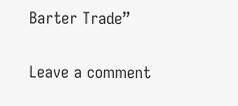Barter Trade”

Leave a comment